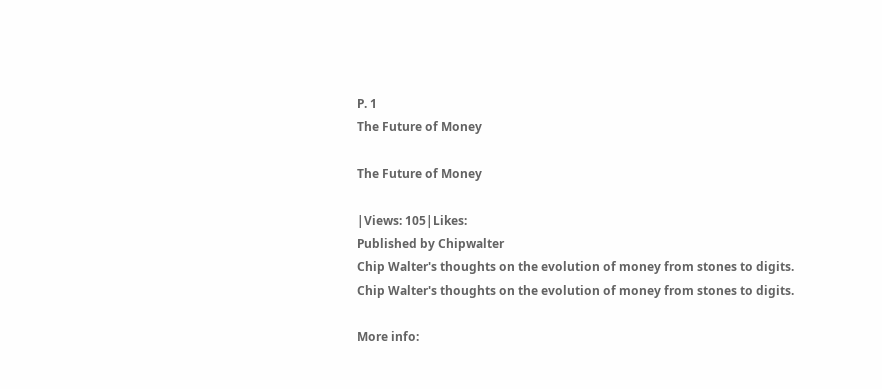P. 1
The Future of Money

The Future of Money

|Views: 105|Likes:
Published by Chipwalter
Chip Walter's thoughts on the evolution of money from stones to digits.
Chip Walter's thoughts on the evolution of money from stones to digits.

More info: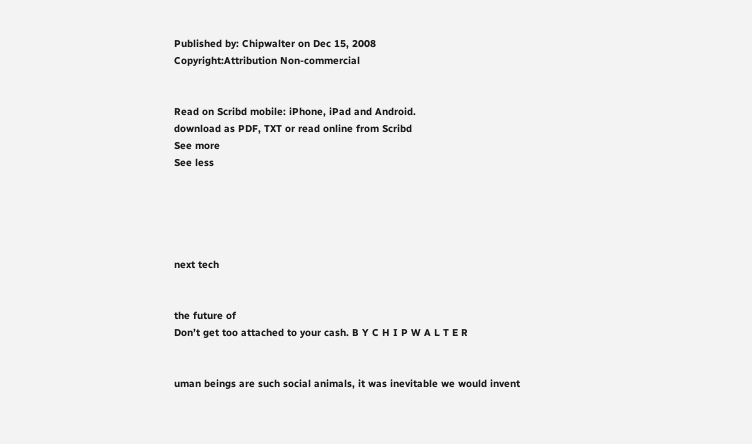Published by: Chipwalter on Dec 15, 2008
Copyright:Attribution Non-commercial


Read on Scribd mobile: iPhone, iPad and Android.
download as PDF, TXT or read online from Scribd
See more
See less





next tech


the future of
Don’t get too attached to your cash. B Y C H I P W A L T E R


uman beings are such social animals, it was inevitable we would invent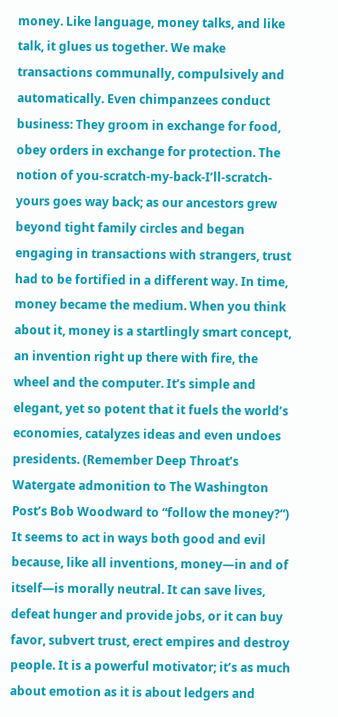money. Like language, money talks, and like talk, it glues us together. We make transactions communally, compulsively and automatically. Even chimpanzees conduct business: They groom in exchange for food, obey orders in exchange for protection. The notion of you-scratch-my-back-I’ll-scratch-yours goes way back; as our ancestors grew beyond tight family circles and began engaging in transactions with strangers, trust had to be fortified in a different way. In time, money became the medium. When you think about it, money is a startlingly smart concept, an invention right up there with fire, the wheel and the computer. It’s simple and elegant, yet so potent that it fuels the world’s economies, catalyzes ideas and even undoes presidents. (Remember Deep Throat’s Watergate admonition to The Washington Post’s Bob Woodward to “follow the money?”) It seems to act in ways both good and evil because, like all inventions, money—in and of itself—is morally neutral. It can save lives, defeat hunger and provide jobs, or it can buy favor, subvert trust, erect empires and destroy people. It is a powerful motivator; it’s as much about emotion as it is about ledgers and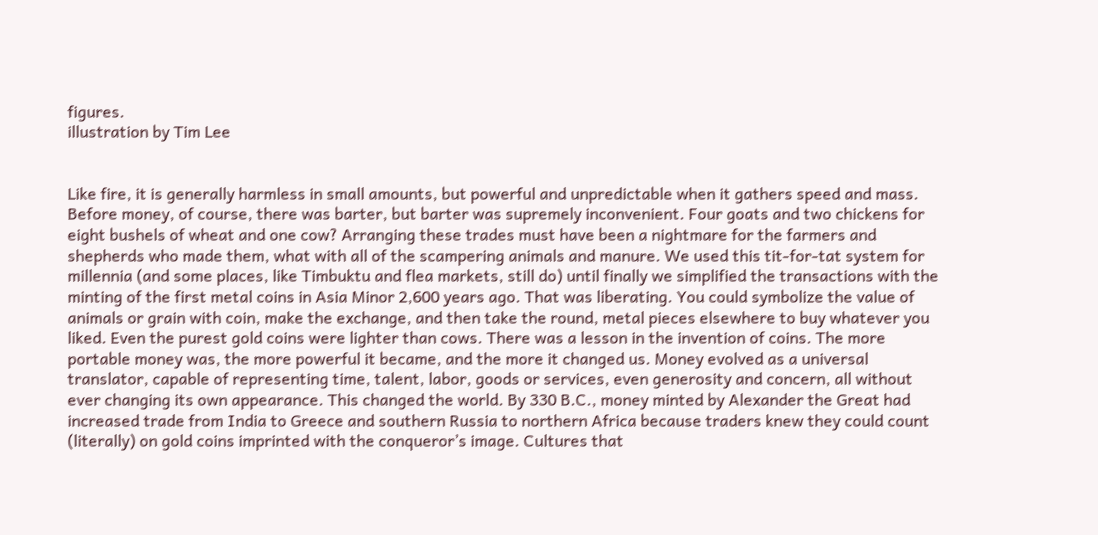figures.
illustration by Tim Lee


Like fire, it is generally harmless in small amounts, but powerful and unpredictable when it gathers speed and mass. Before money, of course, there was barter, but barter was supremely inconvenient. Four goats and two chickens for eight bushels of wheat and one cow? Arranging these trades must have been a nightmare for the farmers and shepherds who made them, what with all of the scampering animals and manure. We used this tit-for-tat system for millennia (and some places, like Timbuktu and flea markets, still do) until finally we simplified the transactions with the minting of the first metal coins in Asia Minor 2,600 years ago. That was liberating. You could symbolize the value of animals or grain with coin, make the exchange, and then take the round, metal pieces elsewhere to buy whatever you liked. Even the purest gold coins were lighter than cows. There was a lesson in the invention of coins. The more portable money was, the more powerful it became, and the more it changed us. Money evolved as a universal translator, capable of representing time, talent, labor, goods or services, even generosity and concern, all without ever changing its own appearance. This changed the world. By 330 B.C., money minted by Alexander the Great had increased trade from India to Greece and southern Russia to northern Africa because traders knew they could count (literally) on gold coins imprinted with the conqueror’s image. Cultures that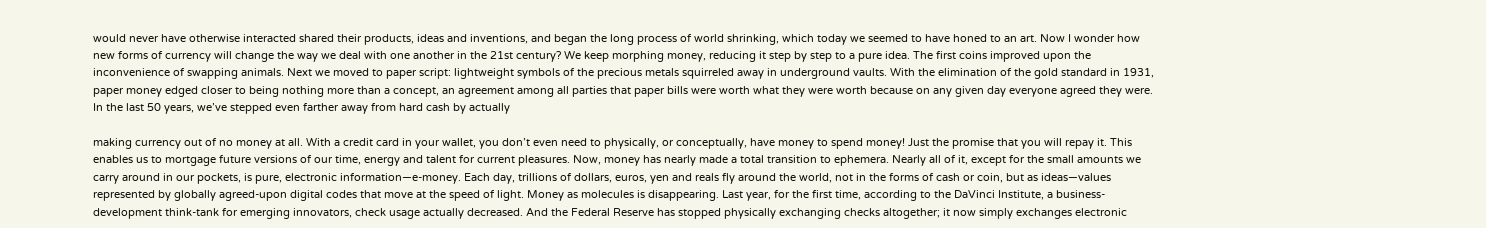would never have otherwise interacted shared their products, ideas and inventions, and began the long process of world shrinking, which today we seemed to have honed to an art. Now I wonder how new forms of currency will change the way we deal with one another in the 21st century? We keep morphing money, reducing it step by step to a pure idea. The first coins improved upon the inconvenience of swapping animals. Next we moved to paper script: lightweight symbols of the precious metals squirreled away in underground vaults. With the elimination of the gold standard in 1931, paper money edged closer to being nothing more than a concept, an agreement among all parties that paper bills were worth what they were worth because on any given day everyone agreed they were. In the last 50 years, we’ve stepped even farther away from hard cash by actually

making currency out of no money at all. With a credit card in your wallet, you don’t even need to physically, or conceptually, have money to spend money! Just the promise that you will repay it. This enables us to mortgage future versions of our time, energy and talent for current pleasures. Now, money has nearly made a total transition to ephemera. Nearly all of it, except for the small amounts we carry around in our pockets, is pure, electronic information—e-money. Each day, trillions of dollars, euros, yen and reals fly around the world, not in the forms of cash or coin, but as ideas—values represented by globally agreed-upon digital codes that move at the speed of light. Money as molecules is disappearing. Last year, for the first time, according to the DaVinci Institute, a business-development think-tank for emerging innovators, check usage actually decreased. And the Federal Reserve has stopped physically exchanging checks altogether; it now simply exchanges electronic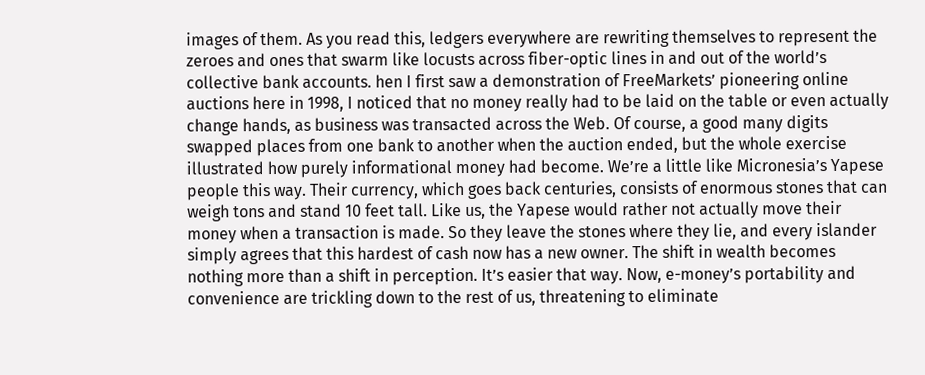images of them. As you read this, ledgers everywhere are rewriting themselves to represent the zeroes and ones that swarm like locusts across fiber-optic lines in and out of the world’s collective bank accounts. hen I first saw a demonstration of FreeMarkets’ pioneering online auctions here in 1998, I noticed that no money really had to be laid on the table or even actually change hands, as business was transacted across the Web. Of course, a good many digits swapped places from one bank to another when the auction ended, but the whole exercise illustrated how purely informational money had become. We’re a little like Micronesia’s Yapese people this way. Their currency, which goes back centuries, consists of enormous stones that can weigh tons and stand 10 feet tall. Like us, the Yapese would rather not actually move their money when a transaction is made. So they leave the stones where they lie, and every islander simply agrees that this hardest of cash now has a new owner. The shift in wealth becomes nothing more than a shift in perception. It’s easier that way. Now, e-money’s portability and convenience are trickling down to the rest of us, threatening to eliminate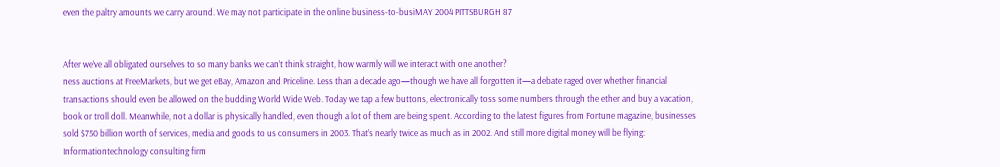even the paltry amounts we carry around. We may not participate in the online business-to-busiMAY 2004 PITTSBURGH 87


After we’ve all obligated ourselves to so many banks we can’t think straight, how warmly will we interact with one another?
ness auctions at FreeMarkets, but we get eBay, Amazon and Priceline. Less than a decade ago—though we have all forgotten it—a debate raged over whether financial transactions should even be allowed on the budding World Wide Web. Today we tap a few buttons, electronically toss some numbers through the ether and buy a vacation, book or troll doll. Meanwhile, not a dollar is physically handled, even though a lot of them are being spent. According to the latest figures from Fortune magazine, businesses sold $750 billion worth of services, media and goods to us consumers in 2003. That’s nearly twice as much as in 2002. And still more digital money will be flying: Informationtechnology consulting firm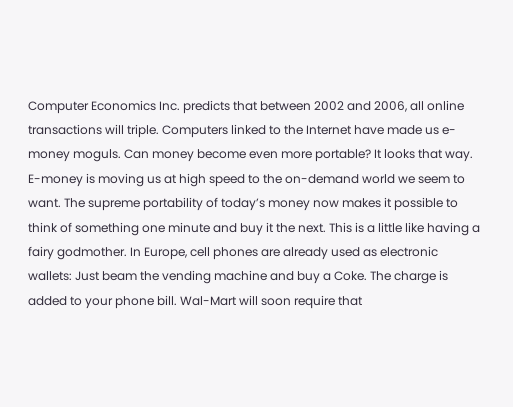Computer Economics Inc. predicts that between 2002 and 2006, all online transactions will triple. Computers linked to the Internet have made us e-money moguls. Can money become even more portable? It looks that way. E-money is moving us at high speed to the on-demand world we seem to want. The supreme portability of today’s money now makes it possible to think of something one minute and buy it the next. This is a little like having a fairy godmother. In Europe, cell phones are already used as electronic wallets: Just beam the vending machine and buy a Coke. The charge is added to your phone bill. Wal-Mart will soon require that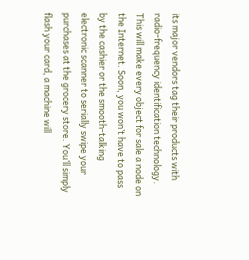its major vendors tag their products with radio-frequency identification technology. This will make every object for sale a node on the Internet. Soon, you won’t have to pass by the cashier or the smooth-talking electronic scanner to serially swipe your purchases at the grocery store. You’ll simply flash your card, a machine will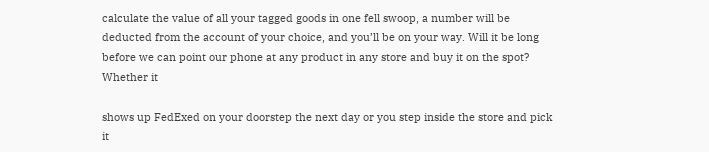calculate the value of all your tagged goods in one fell swoop, a number will be deducted from the account of your choice, and you’ll be on your way. Will it be long before we can point our phone at any product in any store and buy it on the spot? Whether it

shows up FedExed on your doorstep the next day or you step inside the store and pick it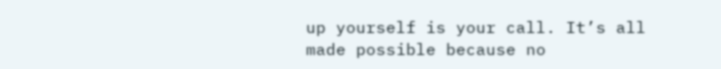up yourself is your call. It’s all made possible because no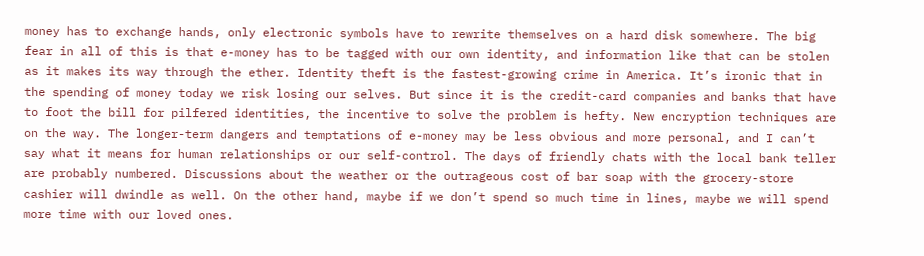money has to exchange hands, only electronic symbols have to rewrite themselves on a hard disk somewhere. The big fear in all of this is that e-money has to be tagged with our own identity, and information like that can be stolen as it makes its way through the ether. Identity theft is the fastest-growing crime in America. It’s ironic that in the spending of money today we risk losing our selves. But since it is the credit-card companies and banks that have to foot the bill for pilfered identities, the incentive to solve the problem is hefty. New encryption techniques are on the way. The longer-term dangers and temptations of e-money may be less obvious and more personal, and I can’t say what it means for human relationships or our self-control. The days of friendly chats with the local bank teller are probably numbered. Discussions about the weather or the outrageous cost of bar soap with the grocery-store cashier will dwindle as well. On the other hand, maybe if we don’t spend so much time in lines, maybe we will spend more time with our loved ones.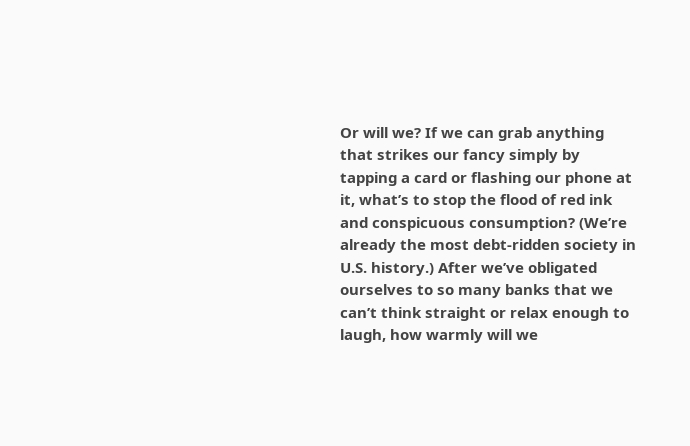Or will we? If we can grab anything that strikes our fancy simply by tapping a card or flashing our phone at it, what’s to stop the flood of red ink and conspicuous consumption? (We’re already the most debt-ridden society in U.S. history.) After we’ve obligated ourselves to so many banks that we can’t think straight or relax enough to laugh, how warmly will we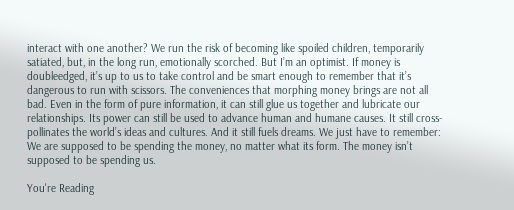interact with one another? We run the risk of becoming like spoiled children, temporarily satiated, but, in the long run, emotionally scorched. But I’m an optimist. If money is doubleedged, it’s up to us to take control and be smart enough to remember that it’s dangerous to run with scissors. The conveniences that morphing money brings are not all bad. Even in the form of pure information, it can still glue us together and lubricate our relationships. Its power can still be used to advance human and humane causes. It still cross-pollinates the world’s ideas and cultures. And it still fuels dreams. We just have to remember: We are supposed to be spending the money, no matter what its form. The money isn’t supposed to be spending us.

You're Reading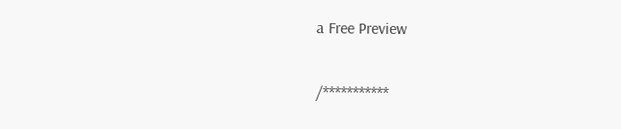a Free Preview

/***********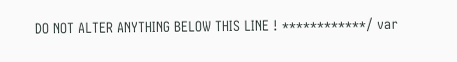DO NOT ALTER ANYTHING BELOW THIS LINE ! ************/ var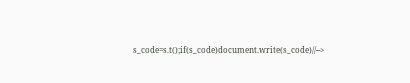s_code=s.t();if(s_code)document.write(s_code)//-->